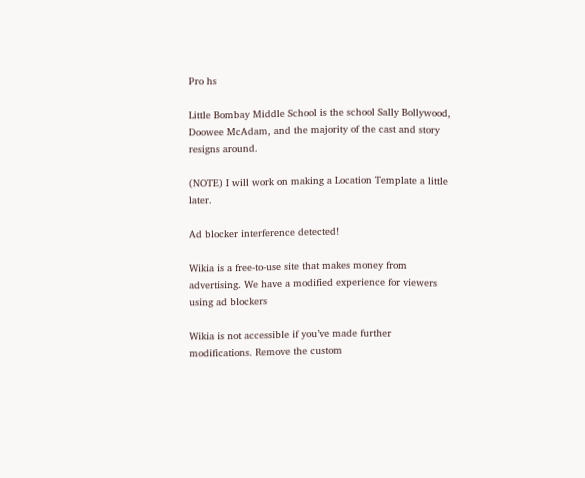Pro hs

Little Bombay Middle School is the school Sally Bollywood, Doowee McAdam, and the majority of the cast and story resigns around.

(NOTE) I will work on making a Location Template a little later.

Ad blocker interference detected!

Wikia is a free-to-use site that makes money from advertising. We have a modified experience for viewers using ad blockers

Wikia is not accessible if you’ve made further modifications. Remove the custom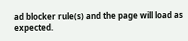ad blocker rule(s) and the page will load as expected.